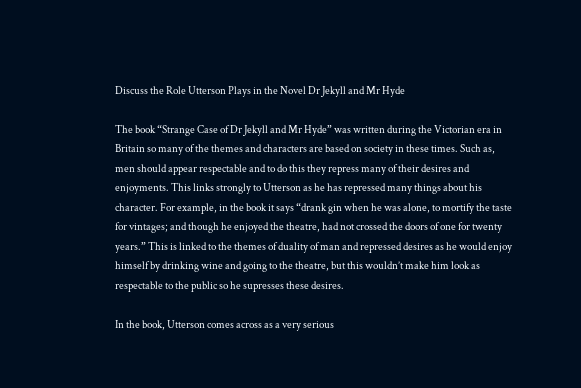Discuss the Role Utterson Plays in the Novel Dr Jekyll and Mr Hyde

The book “Strange Case of Dr Jekyll and Mr Hyde” was written during the Victorian era in Britain so many of the themes and characters are based on society in these times. Such as, men should appear respectable and to do this they repress many of their desires and enjoyments. This links strongly to Utterson as he has repressed many things about his character. For example, in the book it says “drank gin when he was alone, to mortify the taste for vintages; and though he enjoyed the theatre, had not crossed the doors of one for twenty years.” This is linked to the themes of duality of man and repressed desires as he would enjoy himself by drinking wine and going to the theatre, but this wouldn’t make him look as respectable to the public so he supresses these desires.

In the book, Utterson comes across as a very serious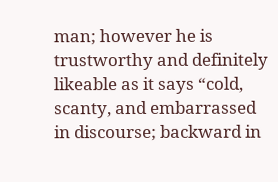man; however he is trustworthy and definitely likeable as it says “cold, scanty, and embarrassed in discourse; backward in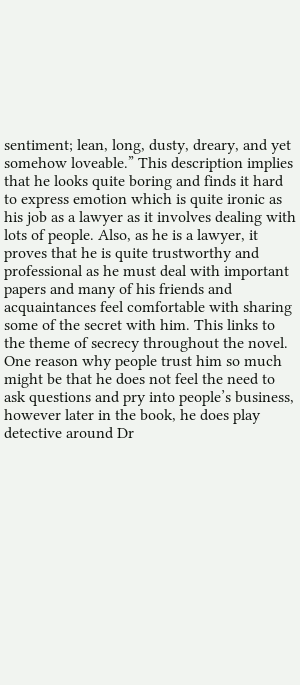sentiment; lean, long, dusty, dreary, and yet somehow loveable.” This description implies that he looks quite boring and finds it hard to express emotion which is quite ironic as his job as a lawyer as it involves dealing with lots of people. Also, as he is a lawyer, it proves that he is quite trustworthy and professional as he must deal with important papers and many of his friends and acquaintances feel comfortable with sharing some of the secret with him. This links to the theme of secrecy throughout the novel. One reason why people trust him so much might be that he does not feel the need to ask questions and pry into people’s business, however later in the book, he does play detective around Dr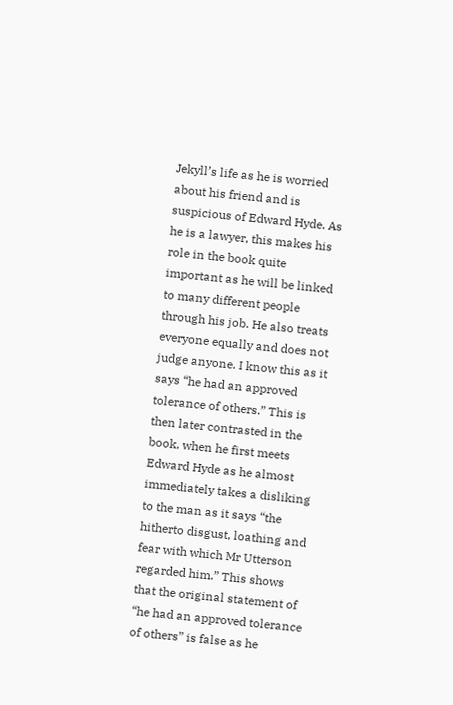Jekyll’s life as he is worried about his friend and is suspicious of Edward Hyde. As he is a lawyer, this makes his role in the book quite important as he will be linked to many different people through his job. He also treats everyone equally and does not judge anyone. I know this as it says “he had an approved tolerance of others.” This is then later contrasted in the book, when he first meets Edward Hyde as he almost immediately takes a disliking to the man as it says “the hitherto disgust, loathing and fear with which Mr Utterson regarded him.” This shows that the original statement of “he had an approved tolerance of others” is false as he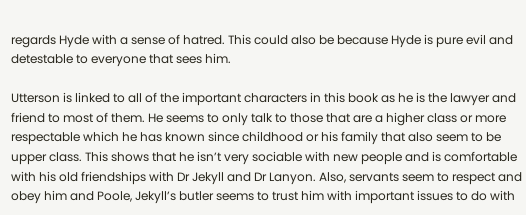regards Hyde with a sense of hatred. This could also be because Hyde is pure evil and detestable to everyone that sees him.

Utterson is linked to all of the important characters in this book as he is the lawyer and friend to most of them. He seems to only talk to those that are a higher class or more respectable which he has known since childhood or his family that also seem to be upper class. This shows that he isn’t very sociable with new people and is comfortable with his old friendships with Dr Jekyll and Dr Lanyon. Also, servants seem to respect and obey him and Poole, Jekyll’s butler seems to trust him with important issues to do with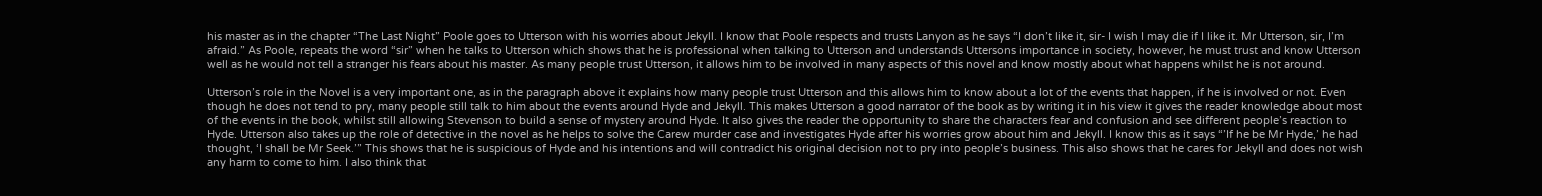his master as in the chapter “The Last Night” Poole goes to Utterson with his worries about Jekyll. I know that Poole respects and trusts Lanyon as he says “I don’t like it, sir- I wish I may die if I like it. Mr Utterson, sir, I’m afraid.” As Poole, repeats the word “sir” when he talks to Utterson which shows that he is professional when talking to Utterson and understands Uttersons importance in society, however, he must trust and know Utterson well as he would not tell a stranger his fears about his master. As many people trust Utterson, it allows him to be involved in many aspects of this novel and know mostly about what happens whilst he is not around.

Utterson’s role in the Novel is a very important one, as in the paragraph above it explains how many people trust Utterson and this allows him to know about a lot of the events that happen, if he is involved or not. Even though he does not tend to pry, many people still talk to him about the events around Hyde and Jekyll. This makes Utterson a good narrator of the book as by writing it in his view it gives the reader knowledge about most of the events in the book, whilst still allowing Stevenson to build a sense of mystery around Hyde. It also gives the reader the opportunity to share the characters fear and confusion and see different people’s reaction to Hyde. Utterson also takes up the role of detective in the novel as he helps to solve the Carew murder case and investigates Hyde after his worries grow about him and Jekyll. I know this as it says “’If he be Mr Hyde,’ he had thought, ‘I shall be Mr Seek.’” This shows that he is suspicious of Hyde and his intentions and will contradict his original decision not to pry into people’s business. This also shows that he cares for Jekyll and does not wish any harm to come to him. I also think that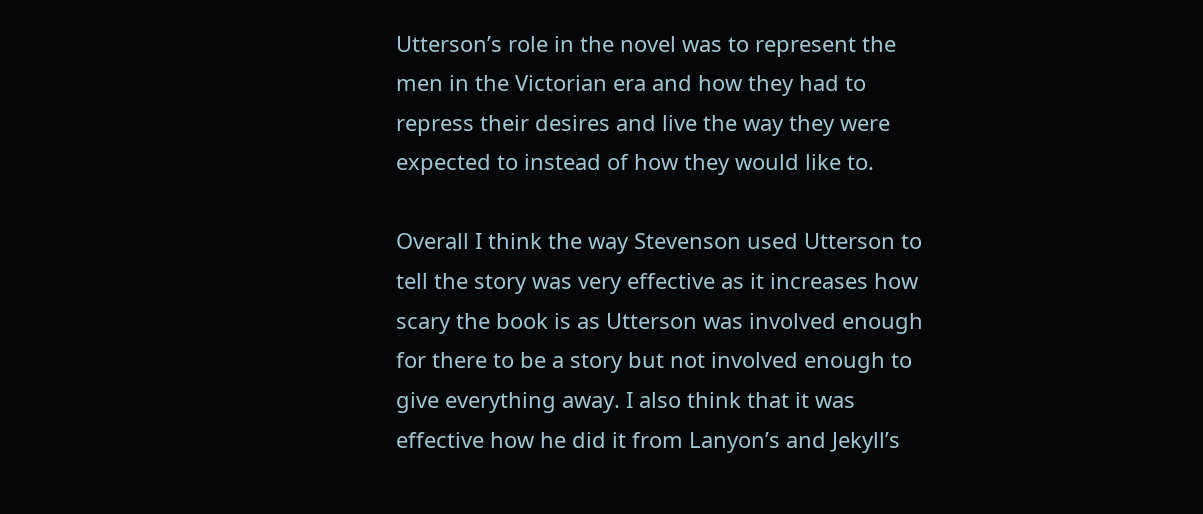Utterson’s role in the novel was to represent the men in the Victorian era and how they had to repress their desires and live the way they were expected to instead of how they would like to.

Overall I think the way Stevenson used Utterson to tell the story was very effective as it increases how scary the book is as Utterson was involved enough for there to be a story but not involved enough to give everything away. I also think that it was effective how he did it from Lanyon’s and Jekyll’s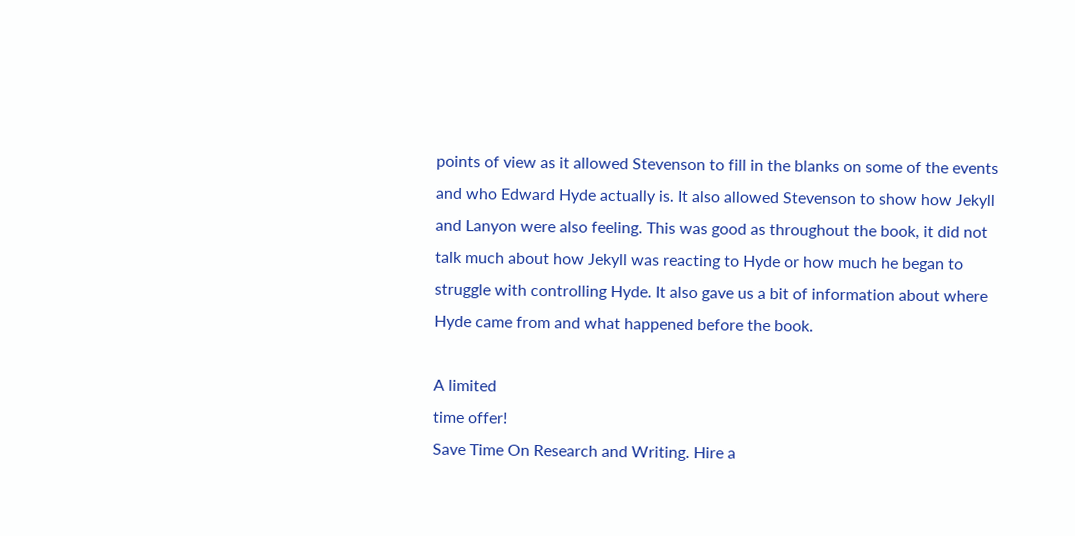points of view as it allowed Stevenson to fill in the blanks on some of the events and who Edward Hyde actually is. It also allowed Stevenson to show how Jekyll and Lanyon were also feeling. This was good as throughout the book, it did not talk much about how Jekyll was reacting to Hyde or how much he began to struggle with controlling Hyde. It also gave us a bit of information about where Hyde came from and what happened before the book.

A limited
time offer!
Save Time On Research and Writing. Hire a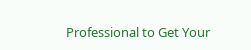Professional to Get Your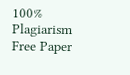100% Plagiarism Free Paper